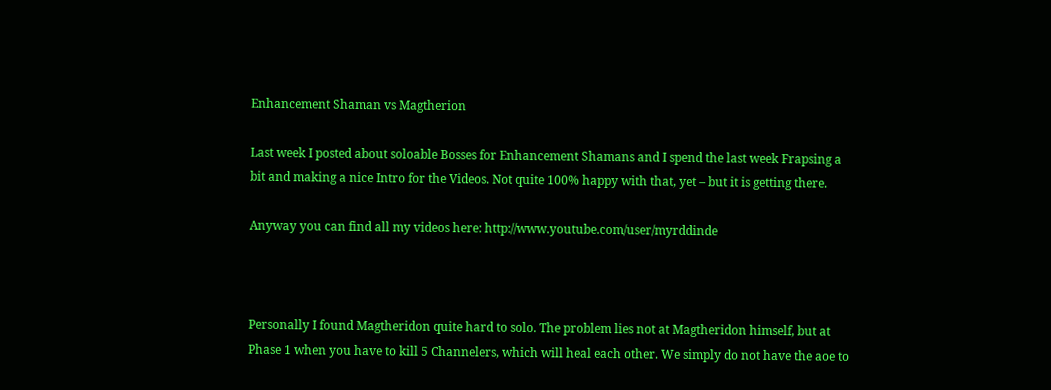Enhancement Shaman vs Magtherion

Last week I posted about soloable Bosses for Enhancement Shamans and I spend the last week Frapsing a bit and making a nice Intro for the Videos. Not quite 100% happy with that, yet – but it is getting there.

Anyway you can find all my videos here: http://www.youtube.com/user/myrddinde



Personally I found Magtheridon quite hard to solo. The problem lies not at Magtheridon himself, but at Phase 1 when you have to kill 5 Channelers, which will heal each other. We simply do not have the aoe to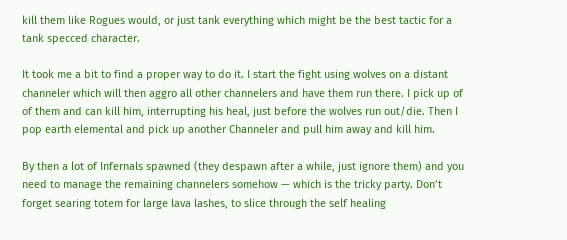kill them like Rogues would, or just tank everything which might be the best tactic for a tank specced character.

It took me a bit to find a proper way to do it. I start the fight using wolves on a distant channeler which will then aggro all other channelers and have them run there. I pick up of of them and can kill him, interrupting his heal, just before the wolves run out/die. Then I pop earth elemental and pick up another Channeler and pull him away and kill him.

By then a lot of Infernals spawned (they despawn after a while, just ignore them) and you need to manage the remaining channelers somehow — which is the tricky party. Don’t forget searing totem for large lava lashes, to slice through the self healing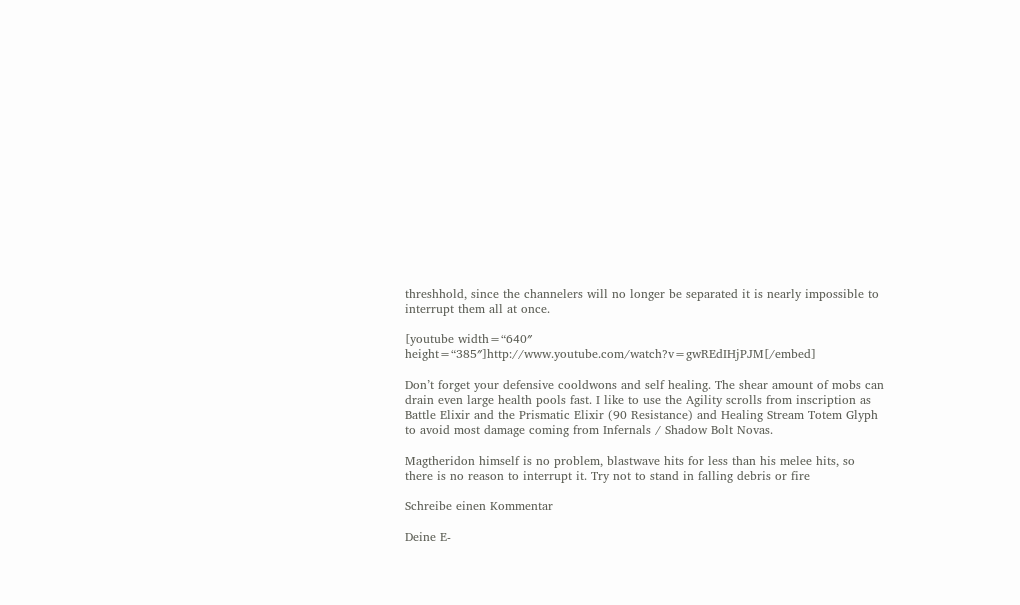threshhold, since the channelers will no longer be separated it is nearly impossible to interrupt them all at once.

[youtube width=“640″ height=“385″]http://www.youtube.com/watch?v=gwREdIHjPJM[/embed]

Don’t forget your defensive cooldwons and self healing. The shear amount of mobs can drain even large health pools fast. I like to use the Agility scrolls from inscription as Battle Elixir and the Prismatic Elixir (90 Resistance) and Healing Stream Totem Glyph to avoid most damage coming from Infernals / Shadow Bolt Novas.

Magtheridon himself is no problem, blastwave hits for less than his melee hits, so there is no reason to interrupt it. Try not to stand in falling debris or fire

Schreibe einen Kommentar

Deine E-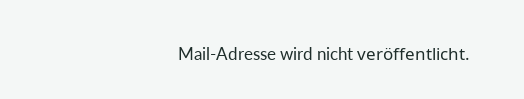Mail-Adresse wird nicht veröffentlicht.